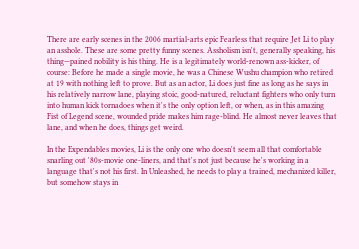There are early scenes in the 2006 martial-arts epic Fearless that require Jet Li to play an asshole. These are some pretty funny scenes. Assholism isn't, generally speaking, his thing—pained nobility is his thing. He is a legitimately world-renown ass-kicker, of course: Before he made a single movie, he was a Chinese Wushu champion who retired at 19 with nothing left to prove. But as an actor, Li does just fine as long as he says in his relatively narrow lane, playing stoic, good-natured, reluctant fighters who only turn into human kick tornadoes when it's the only option left, or when, as in this amazing Fist of Legend scene, wounded pride makes him rage-blind. He almost never leaves that lane, and when he does, things get weird.

In the Expendables movies, Li is the only one who doesn't seem all that comfortable snarling out '80s-movie one-liners, and that's not just because he's working in a language that's not his first. In Unleashed, he needs to play a trained, mechanized killer, but somehow stays in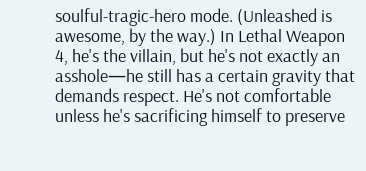soulful-tragic-hero mode. (Unleashed is awesome, by the way.) In Lethal Weapon 4, he's the villain, but he's not exactly an asshole—he still has a certain gravity that demands respect. He's not comfortable unless he's sacrificing himself to preserve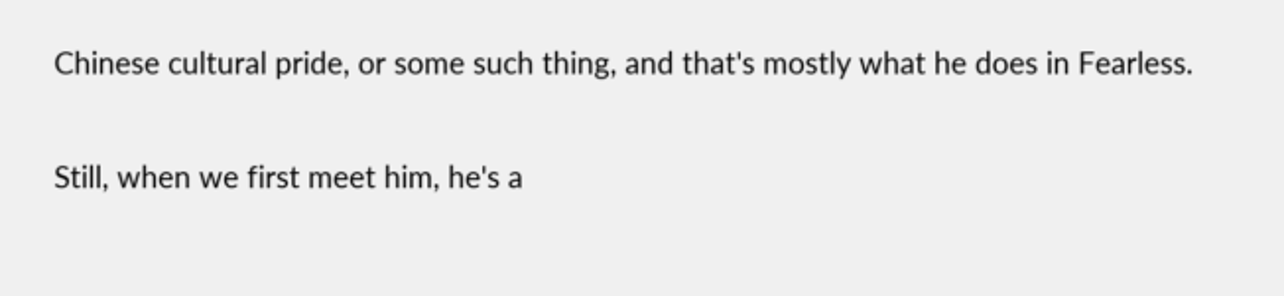Chinese cultural pride, or some such thing, and that's mostly what he does in Fearless.

Still, when we first meet him, he's a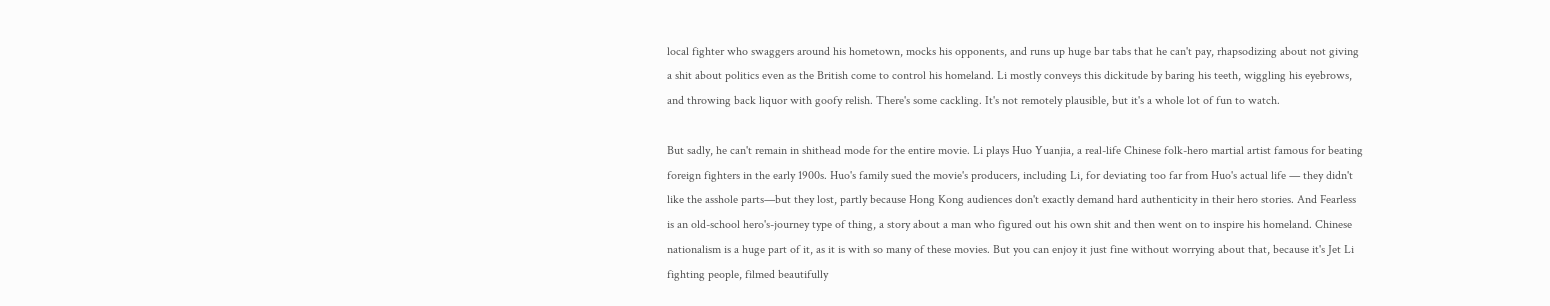local fighter who swaggers around his hometown, mocks his opponents, and runs up huge bar tabs that he can't pay, rhapsodizing about not giving a shit about politics even as the British come to control his homeland. Li mostly conveys this dickitude by baring his teeth, wiggling his eyebrows, and throwing back liquor with goofy relish. There's some cackling. It's not remotely plausible, but it's a whole lot of fun to watch.

But sadly, he can't remain in shithead mode for the entire movie. Li plays Huo Yuanjia, a real-life Chinese folk-hero martial artist famous for beating foreign fighters in the early 1900s. Huo's family sued the movie's producers, including Li, for deviating too far from Huo's actual life — they didn't like the asshole parts—but they lost, partly because Hong Kong audiences don't exactly demand hard authenticity in their hero stories. And Fearless is an old-school hero's-journey type of thing, a story about a man who figured out his own shit and then went on to inspire his homeland. Chinese nationalism is a huge part of it, as it is with so many of these movies. But you can enjoy it just fine without worrying about that, because it's Jet Li fighting people, filmed beautifully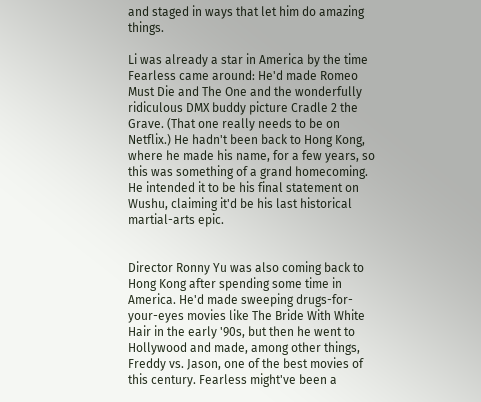and staged in ways that let him do amazing things.

Li was already a star in America by the time Fearless came around: He'd made Romeo Must Die and The One and the wonderfully ridiculous DMX buddy picture Cradle 2 the Grave. (That one really needs to be on Netflix.) He hadn't been back to Hong Kong, where he made his name, for a few years, so this was something of a grand homecoming. He intended it to be his final statement on Wushu, claiming it'd be his last historical martial-arts epic.


Director Ronny Yu was also coming back to Hong Kong after spending some time in America. He'd made sweeping drugs-for-your-eyes movies like The Bride With White Hair in the early '90s, but then he went to Hollywood and made, among other things, Freddy vs. Jason, one of the best movies of this century. Fearless might've been a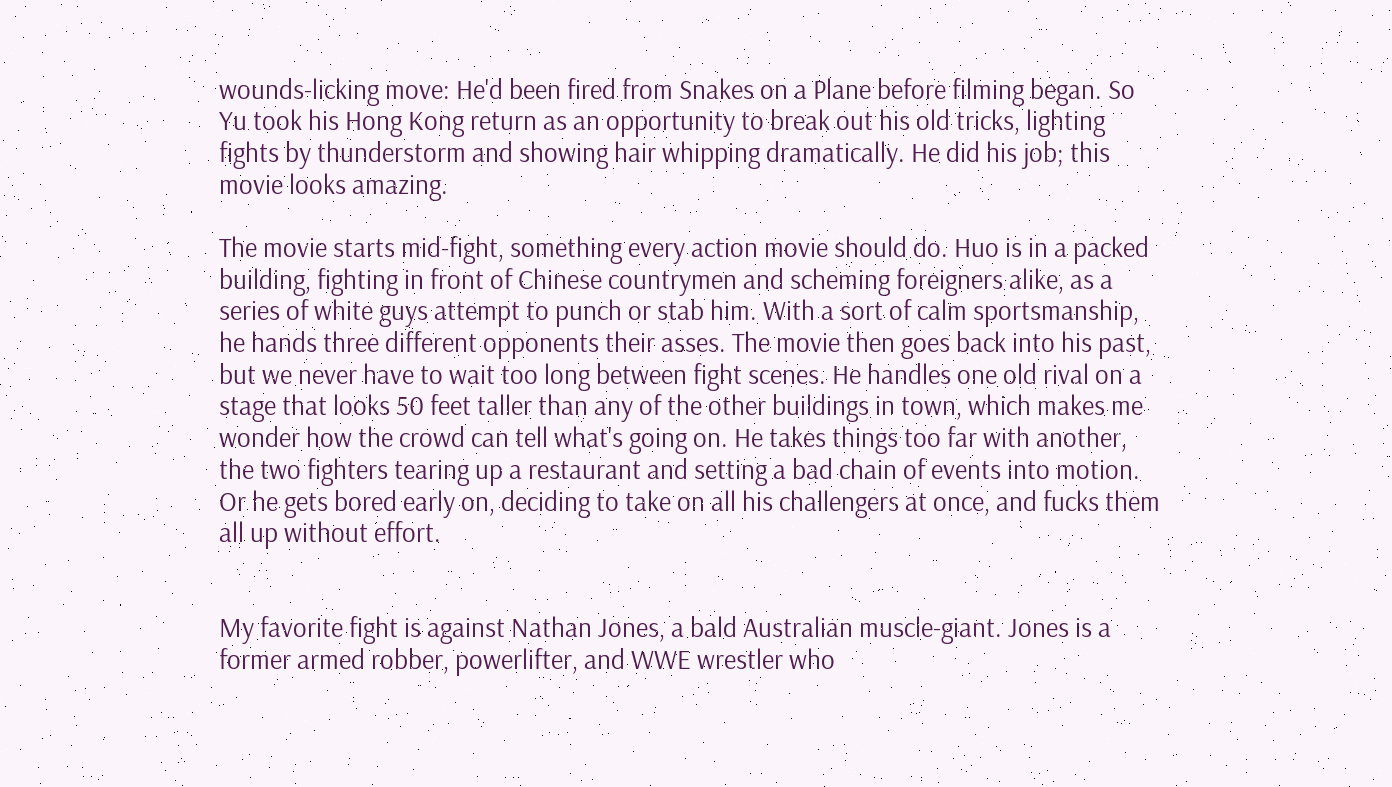wounds-licking move: He'd been fired from Snakes on a Plane before filming began. So Yu took his Hong Kong return as an opportunity to break out his old tricks, lighting fights by thunderstorm and showing hair whipping dramatically. He did his job; this movie looks amazing.

The movie starts mid-fight, something every action movie should do. Huo is in a packed building, fighting in front of Chinese countrymen and scheming foreigners alike, as a series of white guys attempt to punch or stab him. With a sort of calm sportsmanship, he hands three different opponents their asses. The movie then goes back into his past, but we never have to wait too long between fight scenes. He handles one old rival on a stage that looks 50 feet taller than any of the other buildings in town, which makes me wonder how the crowd can tell what's going on. He takes things too far with another, the two fighters tearing up a restaurant and setting a bad chain of events into motion. Or he gets bored early on, deciding to take on all his challengers at once, and fucks them all up without effort.


My favorite fight is against Nathan Jones, a bald Australian muscle-giant. Jones is a former armed robber, powerlifter, and WWE wrestler who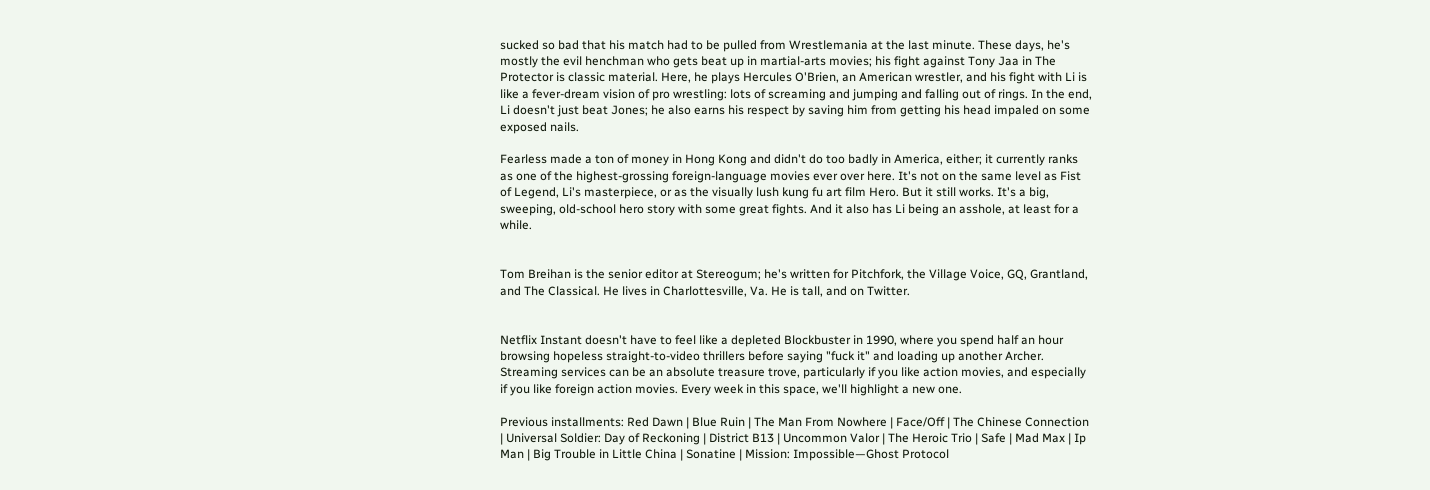sucked so bad that his match had to be pulled from Wrestlemania at the last minute. These days, he's mostly the evil henchman who gets beat up in martial-arts movies; his fight against Tony Jaa in The Protector is classic material. Here, he plays Hercules O'Brien, an American wrestler, and his fight with Li is like a fever-dream vision of pro wrestling: lots of screaming and jumping and falling out of rings. In the end, Li doesn't just beat Jones; he also earns his respect by saving him from getting his head impaled on some exposed nails.

Fearless made a ton of money in Hong Kong and didn't do too badly in America, either; it currently ranks as one of the highest-grossing foreign-language movies ever over here. It's not on the same level as Fist of Legend, Li's masterpiece, or as the visually lush kung fu art film Hero. But it still works. It's a big, sweeping, old-school hero story with some great fights. And it also has Li being an asshole, at least for a while.


Tom Breihan is the senior editor at Stereogum; he's written for Pitchfork, the Village Voice, GQ, Grantland, and The Classical. He lives in Charlottesville, Va. He is tall, and on Twitter.


Netflix Instant doesn't have to feel like a depleted Blockbuster in 1990, where you spend half an hour browsing hopeless straight-to-video thrillers before saying "fuck it" and loading up another Archer. Streaming services can be an absolute treasure trove, particularly if you like action movies, and especially if you like foreign action movies. Every week in this space, we'll highlight a new one.

Previous installments: Red Dawn | Blue Ruin | The Man From Nowhere | Face/Off | The Chinese Connection | Universal Soldier: Day of Reckoning | District B13 | Uncommon Valor | The Heroic Trio | Safe | Mad Max | Ip Man | Big Trouble in Little China | Sonatine | Mission: Impossible—Ghost Protocol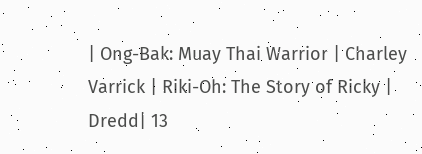| Ong-Bak: Muay Thai Warrior | Charley Varrick | Riki-Oh: The Story of Ricky | Dredd| 13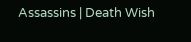Assassins | Death Wish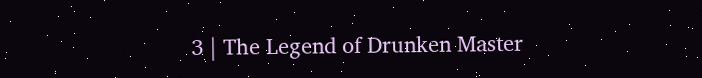3 | The Legend of Drunken Master